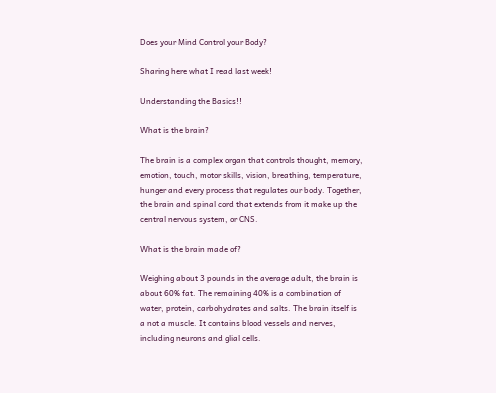Does your Mind Control your Body?

Sharing here what I read last week!

Understanding the Basics!!

What is the brain?

The brain is a complex organ that controls thought, memory, emotion, touch, motor skills, vision, breathing, temperature, hunger and every process that regulates our body. Together, the brain and spinal cord that extends from it make up the central nervous system, or CNS.

What is the brain made of?

Weighing about 3 pounds in the average adult, the brain is about 60% fat. The remaining 40% is a combination of water, protein, carbohydrates and salts. The brain itself is a not a muscle. It contains blood vessels and nerves, including neurons and glial cells.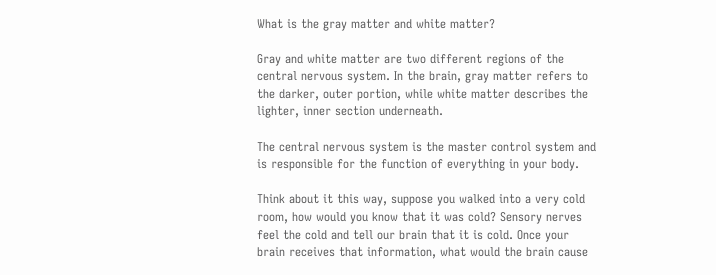What is the gray matter and white matter?

Gray and white matter are two different regions of the central nervous system. In the brain, gray matter refers to the darker, outer portion, while white matter describes the lighter, inner section underneath.

The central nervous system is the master control system and is responsible for the function of everything in your body.

Think about it this way, suppose you walked into a very cold room, how would you know that it was cold? Sensory nerves feel the cold and tell our brain that it is cold. Once your brain receives that information, what would the brain cause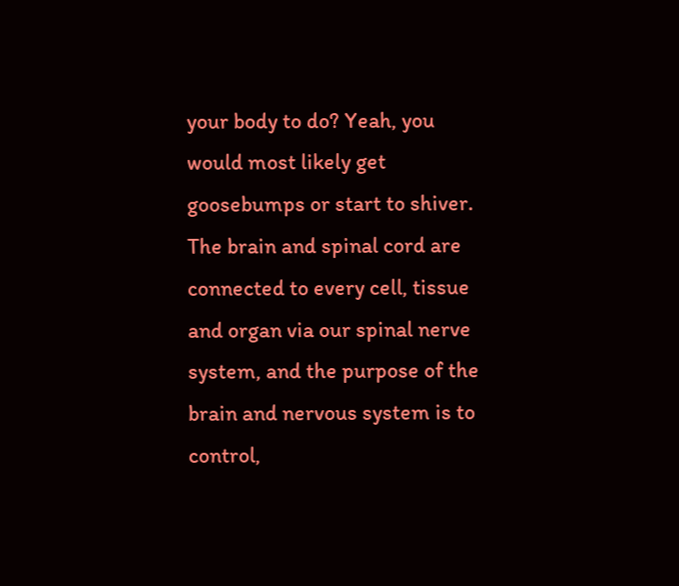your body to do? Yeah, you would most likely get goosebumps or start to shiver. The brain and spinal cord are connected to every cell, tissue and organ via our spinal nerve system, and the purpose of the brain and nervous system is to control,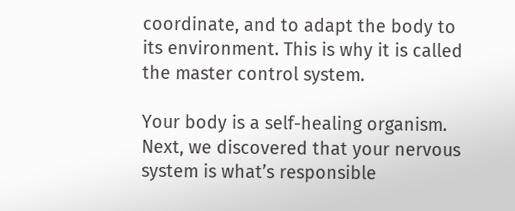coordinate, and to adapt the body to its environment. This is why it is called the master control system.

Your body is a self-healing organism. Next, we discovered that your nervous system is what’s responsible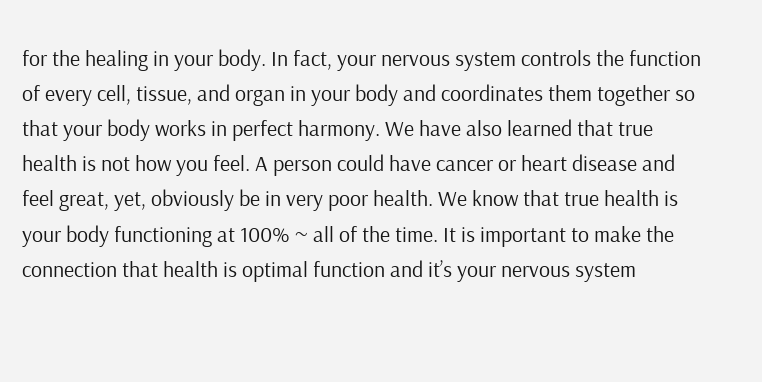for the healing in your body. In fact, your nervous system controls the function of every cell, tissue, and organ in your body and coordinates them together so that your body works in perfect harmony. We have also learned that true health is not how you feel. A person could have cancer or heart disease and feel great, yet, obviously be in very poor health. We know that true health is your body functioning at 100% ~ all of the time. It is important to make the connection that health is optimal function and it’s your nervous system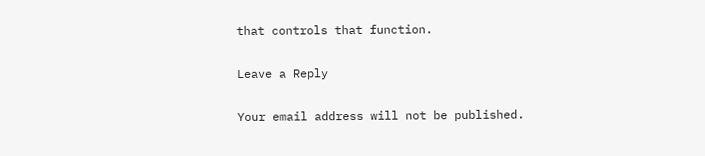that controls that function.

Leave a Reply

Your email address will not be published.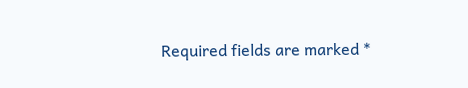Required fields are marked *